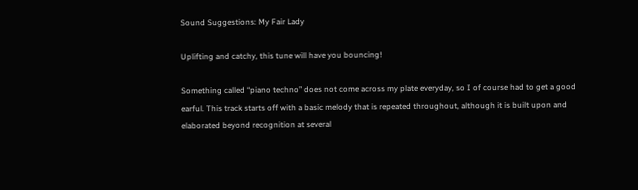Sound Suggestions: My Fair Lady

Uplifting and catchy, this tune will have you bouncing!

Something called “piano techno” does not come across my plate everyday, so I of course had to get a good earful. This track starts off with a basic melody that is repeated throughout, although it is built upon and elaborated beyond recognition at several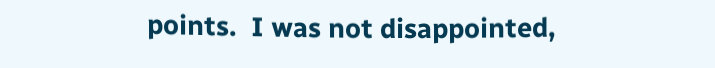points.  I was not disappointed,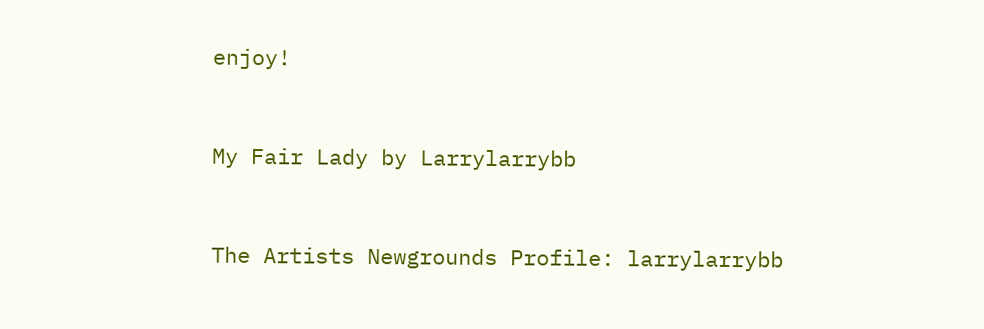enjoy!


My Fair Lady by Larrylarrybb


The Artists Newgrounds Profile: larrylarrybb